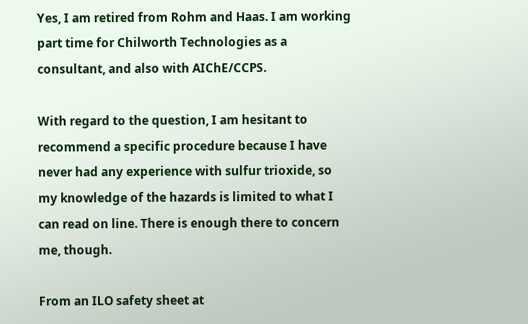Yes, I am retired from Rohm and Haas. I am working part time for Chilworth Technologies as a consultant, and also with AIChE/CCPS.

With regard to the question, I am hesitant to recommend a specific procedure because I have never had any experience with sulfur trioxide, so my knowledge of the hazards is limited to what I can read on line. There is enough there to concern me, though.

From an ILO safety sheet at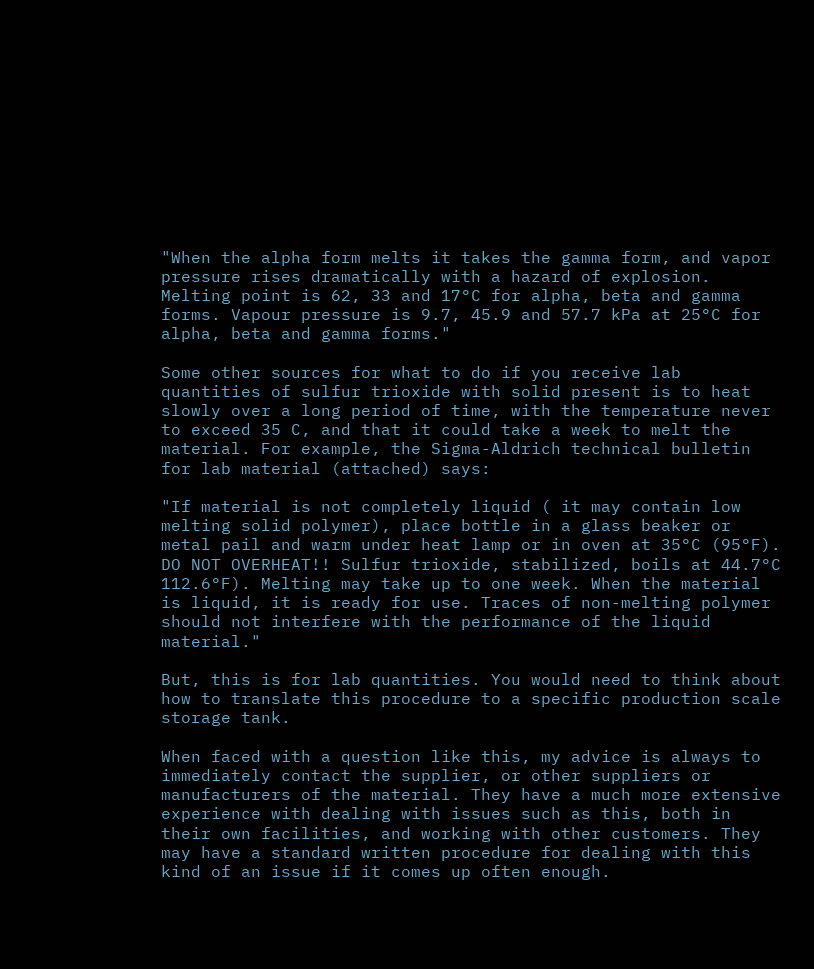"When the alpha form melts it takes the gamma form, and vapor pressure rises dramatically with a hazard of explosion. Melting point is 62, 33 and 17°C for alpha, beta and gamma forms. Vapour pressure is 9.7, 45.9 and 57.7 kPa at 25°C for alpha, beta and gamma forms."

Some other sources for what to do if you receive lab quantities of sulfur trioxide with solid present is to heat slowly over a long period of time, with the temperature never to exceed 35 C, and that it could take a week to melt the material. For example, the Sigma-Aldrich technical bulletin for lab material (attached) says:

"If material is not completely liquid ( it may contain low melting solid polymer), place bottle in a glass beaker or metal pail and warm under heat lamp or in oven at 35°C (95°F). DO NOT OVERHEAT!! Sulfur trioxide, stabilized, boils at 44.7°C 112.6°F). Melting may take up to one week. When the material is liquid, it is ready for use. Traces of non-melting polymer should not interfere with the performance of the liquid material."

But, this is for lab quantities. You would need to think about how to translate this procedure to a specific production scale storage tank.

When faced with a question like this, my advice is always to immediately contact the supplier, or other suppliers or manufacturers of the material. They have a much more extensive experience with dealing with issues such as this, both in their own facilities, and working with other customers. They may have a standard written procedure for dealing with this kind of an issue if it comes up often enough.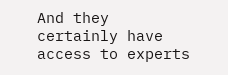And they certainly have access to experts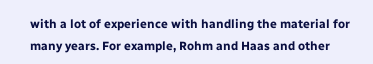with a lot of experience with handling the material for many years. For example, Rohm and Haas and other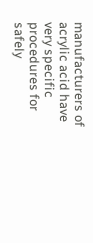manufacturers of acrylic acid have very specific procedures for safely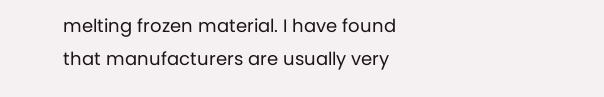melting frozen material. I have found that manufacturers are usually very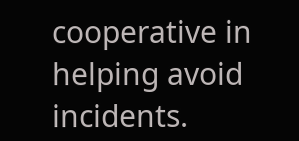cooperative in helping avoid incidents.